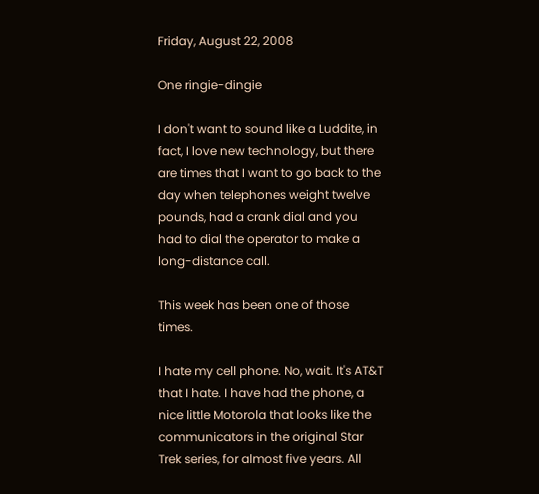Friday, August 22, 2008

One ringie-dingie

I don't want to sound like a Luddite, in fact, I love new technology, but there are times that I want to go back to the day when telephones weight twelve pounds, had a crank dial and you had to dial the operator to make a long-distance call.

This week has been one of those times.

I hate my cell phone. No, wait. It's AT&T that I hate. I have had the phone, a nice little Motorola that looks like the communicators in the original Star Trek series, for almost five years. All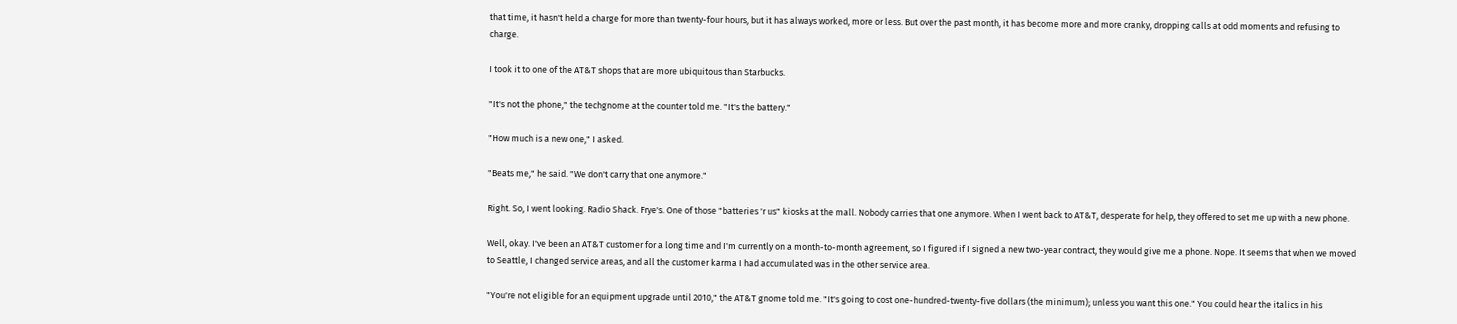that time, it hasn't held a charge for more than twenty-four hours, but it has always worked, more or less. But over the past month, it has become more and more cranky, dropping calls at odd moments and refusing to charge.

I took it to one of the AT&T shops that are more ubiquitous than Starbucks.

"It's not the phone," the techgnome at the counter told me. "It's the battery."

"How much is a new one," I asked.

"Beats me," he said. "We don't carry that one anymore."

Right. So, I went looking. Radio Shack. Frye's. One of those "batteries 'r us" kiosks at the mall. Nobody carries that one anymore. When I went back to AT&T, desperate for help, they offered to set me up with a new phone.

Well, okay. I've been an AT&T customer for a long time and I'm currently on a month-to-month agreement, so I figured if I signed a new two-year contract, they would give me a phone. Nope. It seems that when we moved to Seattle, I changed service areas, and all the customer karma I had accumulated was in the other service area.

"You're not eligible for an equipment upgrade until 2010," the AT&T gnome told me. "It's going to cost one-hundred-twenty-five dollars (the minimum); unless you want this one." You could hear the italics in his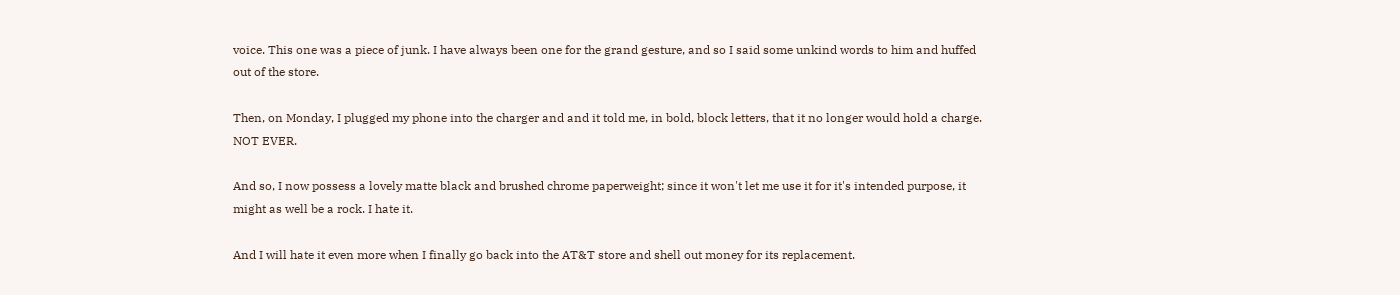voice. This one was a piece of junk. I have always been one for the grand gesture, and so I said some unkind words to him and huffed out of the store.

Then, on Monday, I plugged my phone into the charger and and it told me, in bold, block letters, that it no longer would hold a charge. NOT EVER.

And so, I now possess a lovely matte black and brushed chrome paperweight; since it won't let me use it for it's intended purpose, it might as well be a rock. I hate it.

And I will hate it even more when I finally go back into the AT&T store and shell out money for its replacement.